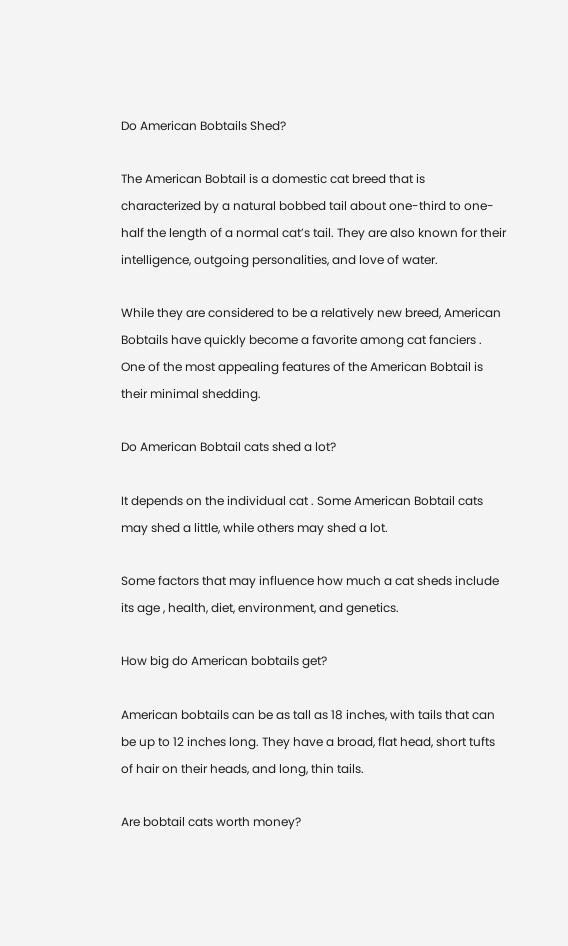Do American Bobtails Shed?

The American Bobtail is a domestic cat breed that is characterized by a natural bobbed tail about one-third to one-half the length of a normal cat’s tail. They are also known for their intelligence, outgoing personalities, and love of water.

While they are considered to be a relatively new breed, American Bobtails have quickly become a favorite among cat fanciers . One of the most appealing features of the American Bobtail is their minimal shedding.

Do American Bobtail cats shed a lot?

It depends on the individual cat . Some American Bobtail cats may shed a little, while others may shed a lot.

Some factors that may influence how much a cat sheds include its age , health, diet, environment, and genetics.

How big do American bobtails get?

American bobtails can be as tall as 18 inches, with tails that can be up to 12 inches long. They have a broad, flat head, short tufts of hair on their heads, and long, thin tails.

Are bobtail cats worth money?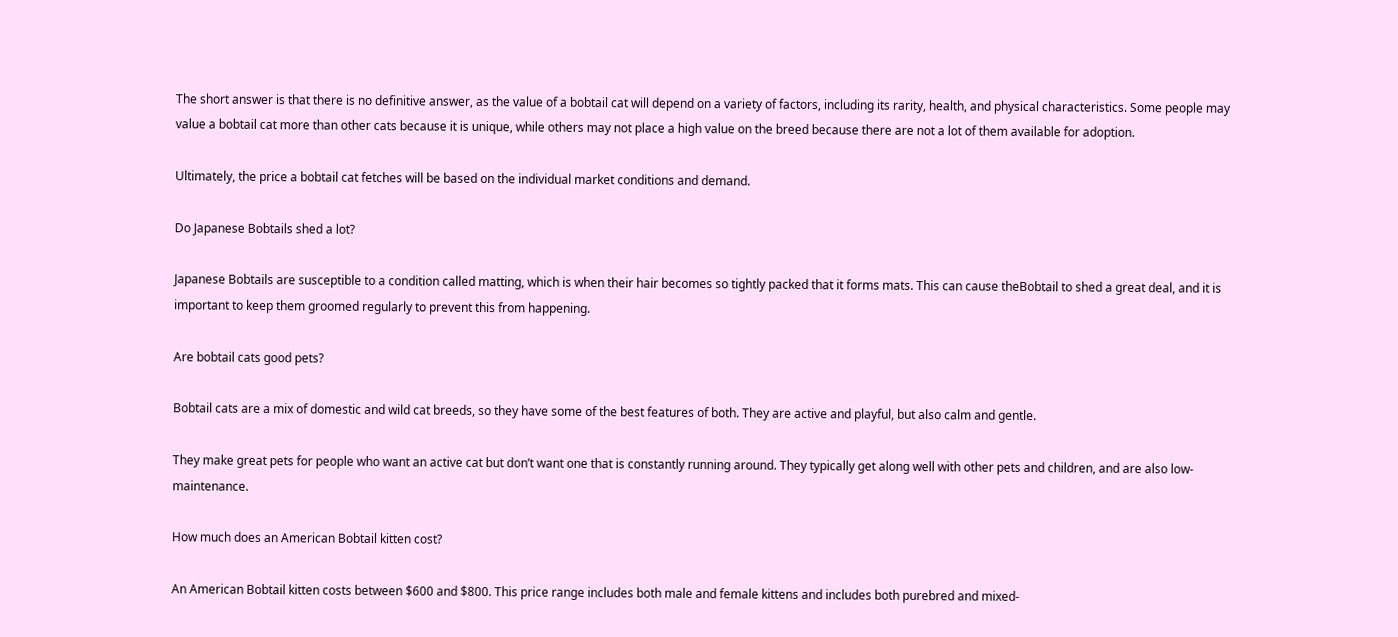The short answer is that there is no definitive answer, as the value of a bobtail cat will depend on a variety of factors, including its rarity, health, and physical characteristics. Some people may value a bobtail cat more than other cats because it is unique, while others may not place a high value on the breed because there are not a lot of them available for adoption.

Ultimately, the price a bobtail cat fetches will be based on the individual market conditions and demand.

Do Japanese Bobtails shed a lot?

Japanese Bobtails are susceptible to a condition called matting, which is when their hair becomes so tightly packed that it forms mats. This can cause theBobtail to shed a great deal, and it is important to keep them groomed regularly to prevent this from happening.

Are bobtail cats good pets?

Bobtail cats are a mix of domestic and wild cat breeds, so they have some of the best features of both. They are active and playful, but also calm and gentle.

They make great pets for people who want an active cat but don’t want one that is constantly running around. They typically get along well with other pets and children, and are also low-maintenance.

How much does an American Bobtail kitten cost?

An American Bobtail kitten costs between $600 and $800. This price range includes both male and female kittens and includes both purebred and mixed-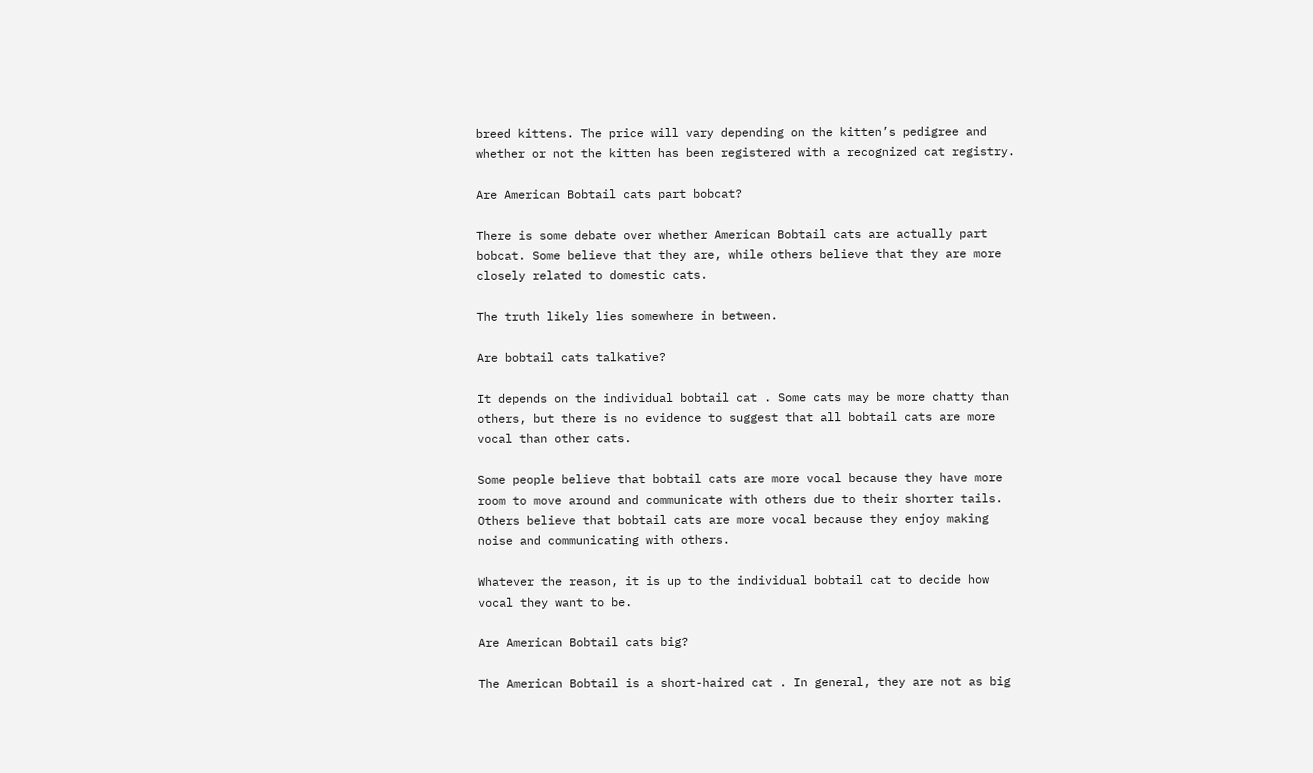breed kittens. The price will vary depending on the kitten’s pedigree and whether or not the kitten has been registered with a recognized cat registry.

Are American Bobtail cats part bobcat?

There is some debate over whether American Bobtail cats are actually part bobcat. Some believe that they are, while others believe that they are more closely related to domestic cats.

The truth likely lies somewhere in between.

Are bobtail cats talkative?

It depends on the individual bobtail cat . Some cats may be more chatty than others, but there is no evidence to suggest that all bobtail cats are more vocal than other cats.

Some people believe that bobtail cats are more vocal because they have more room to move around and communicate with others due to their shorter tails. Others believe that bobtail cats are more vocal because they enjoy making noise and communicating with others.

Whatever the reason, it is up to the individual bobtail cat to decide how vocal they want to be.

Are American Bobtail cats big?

The American Bobtail is a short-haired cat . In general, they are not as big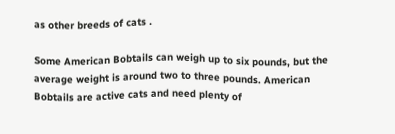as other breeds of cats .

Some American Bobtails can weigh up to six pounds, but the average weight is around two to three pounds. American Bobtails are active cats and need plenty of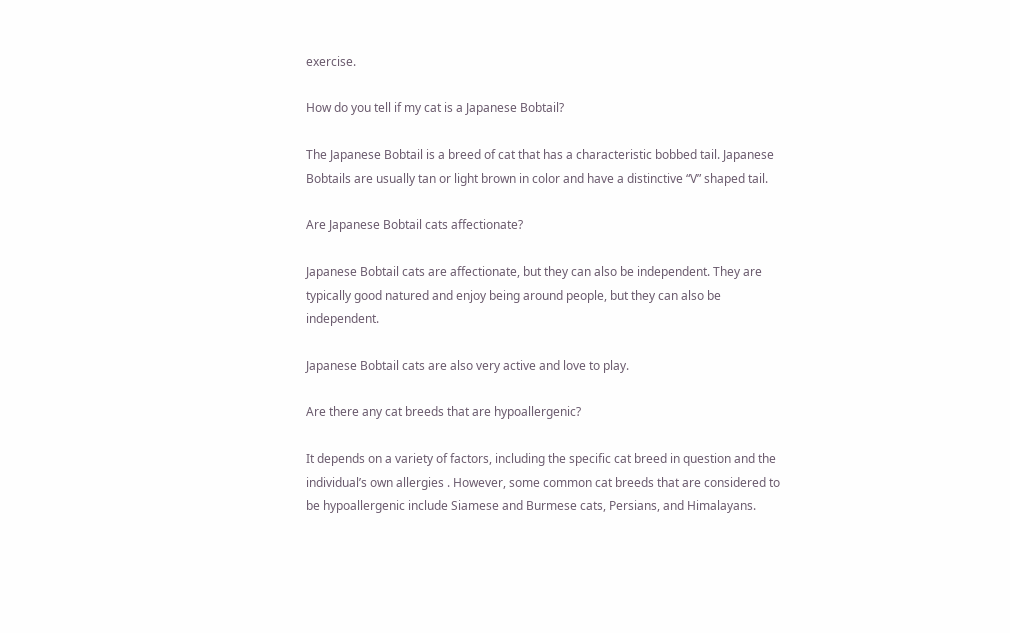exercise.

How do you tell if my cat is a Japanese Bobtail?

The Japanese Bobtail is a breed of cat that has a characteristic bobbed tail. Japanese Bobtails are usually tan or light brown in color and have a distinctive “V” shaped tail.

Are Japanese Bobtail cats affectionate?

Japanese Bobtail cats are affectionate, but they can also be independent. They are typically good natured and enjoy being around people, but they can also be independent.

Japanese Bobtail cats are also very active and love to play.

Are there any cat breeds that are hypoallergenic?

It depends on a variety of factors, including the specific cat breed in question and the individual’s own allergies . However, some common cat breeds that are considered to be hypoallergenic include Siamese and Burmese cats, Persians, and Himalayans.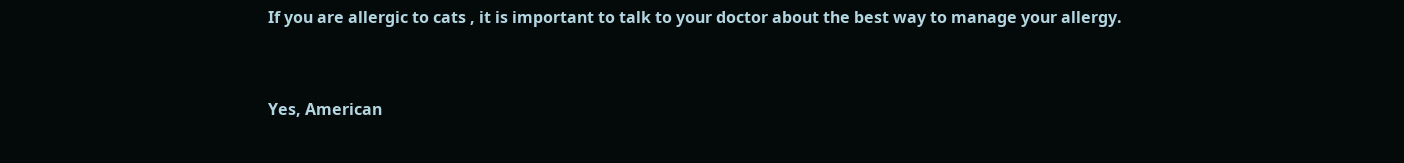If you are allergic to cats , it is important to talk to your doctor about the best way to manage your allergy.


Yes, American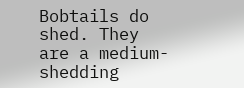Bobtails do shed. They are a medium- shedding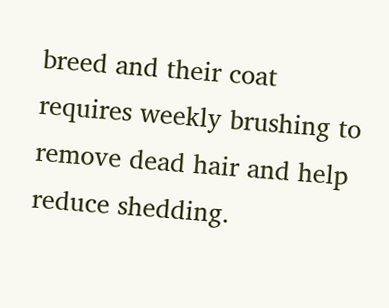breed and their coat requires weekly brushing to remove dead hair and help reduce shedding.